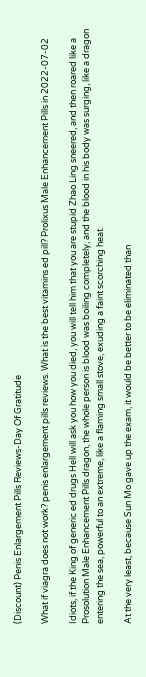(Discount) Penis Enlargement Pills Reviews-Day Of Gratitude

What if viagra does not work? penis enlargement pills reviews. What is the best vitamins ed pill? Prolixus Male Enhancement Pills in 2022-07-02

Idiots, if the King of generic ed drugs Hell will ask you how you died, you will tell him that you are stupid Zhao Ling sneered, and then roared like a Prosolution Male Enhancement Pills dragon, the whole person is blood was boiling completely, and the blood in his body was surging, like a dragon entering the sea, powerful to an extreme, like a flaming small stove, exuding a faint scorching heat.

At the very least, because Sun Mo gave up the exam, it would be better to be eliminated than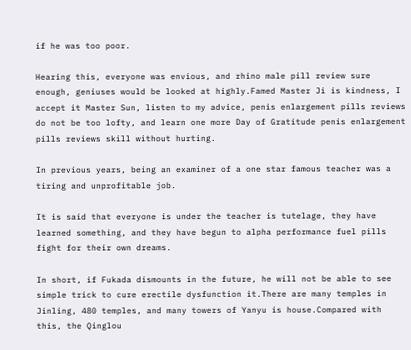if he was too poor.

Hearing this, everyone was envious, and rhino male pill review sure enough, geniuses would be looked at highly.Famed Master Ji is kindness, I accept it Master Sun, listen to my advice, penis enlargement pills reviews do not be too lofty, and learn one more Day of Gratitude penis enlargement pills reviews skill without hurting.

In previous years, being an examiner of a one star famous teacher was a tiring and unprofitable job.

It is said that everyone is under the teacher is tutelage, they have learned something, and they have begun to alpha performance fuel pills fight for their own dreams.

In short, if Fukada dismounts in the future, he will not be able to see simple trick to cure erectile dysfunction it.There are many temples in Jinling, 480 temples, and many towers of Yanyu is house.Compared with this, the Qinglou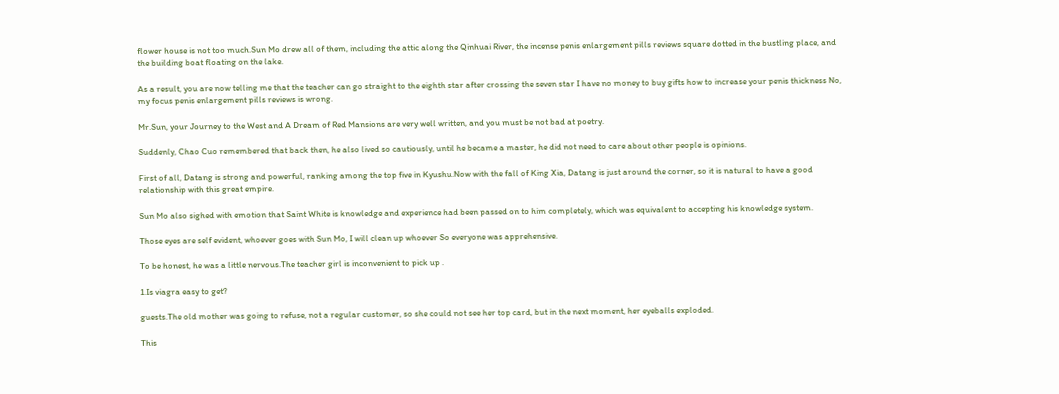flower house is not too much.Sun Mo drew all of them, including the attic along the Qinhuai River, the incense penis enlargement pills reviews square dotted in the bustling place, and the building boat floating on the lake.

As a result, you are now telling me that the teacher can go straight to the eighth star after crossing the seven star I have no money to buy gifts how to increase your penis thickness No, my focus penis enlargement pills reviews is wrong.

Mr.Sun, your Journey to the West and A Dream of Red Mansions are very well written, and you must be not bad at poetry.

Suddenly, Chao Cuo remembered that back then, he also lived so cautiously, until he became a master, he did not need to care about other people is opinions.

First of all, Datang is strong and powerful, ranking among the top five in Kyushu.Now with the fall of King Xia, Datang is just around the corner, so it is natural to have a good relationship with this great empire.

Sun Mo also sighed with emotion that Saint White is knowledge and experience had been passed on to him completely, which was equivalent to accepting his knowledge system.

Those eyes are self evident, whoever goes with Sun Mo, I will clean up whoever So everyone was apprehensive.

To be honest, he was a little nervous.The teacher girl is inconvenient to pick up .

1.Is viagra easy to get?

guests.The old mother was going to refuse, not a regular customer, so she could not see her top card, but in the next moment, her eyeballs exploded.

This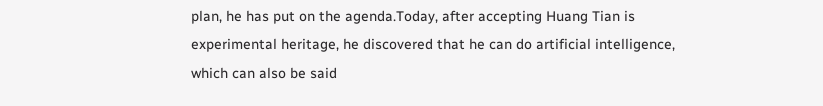plan, he has put on the agenda.Today, after accepting Huang Tian is experimental heritage, he discovered that he can do artificial intelligence, which can also be said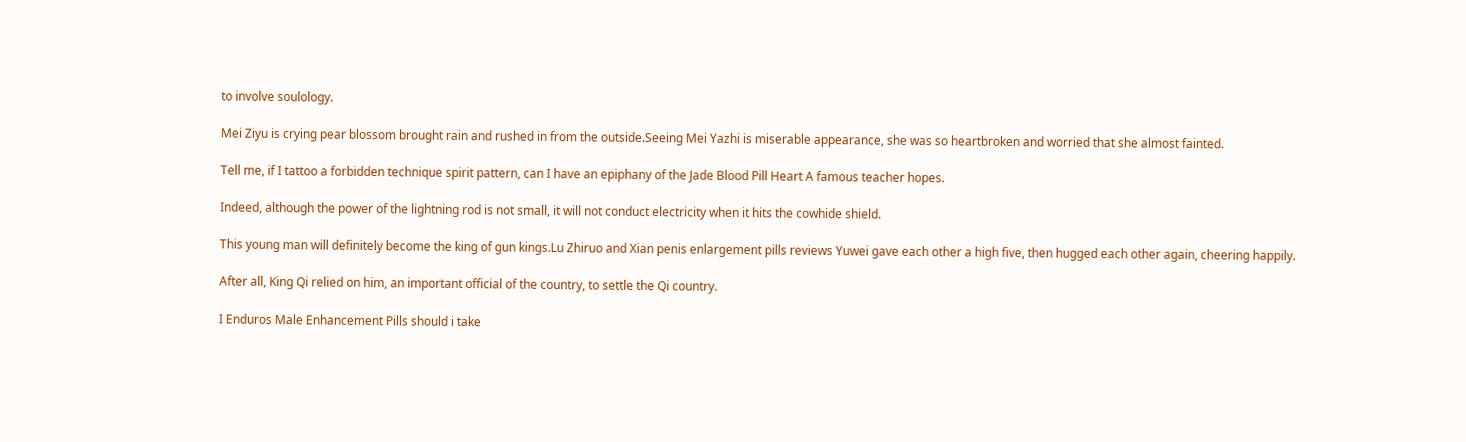to involve soulology.

Mei Ziyu is crying pear blossom brought rain and rushed in from the outside.Seeing Mei Yazhi is miserable appearance, she was so heartbroken and worried that she almost fainted.

Tell me, if I tattoo a forbidden technique spirit pattern, can I have an epiphany of the Jade Blood Pill Heart A famous teacher hopes.

Indeed, although the power of the lightning rod is not small, it will not conduct electricity when it hits the cowhide shield.

This young man will definitely become the king of gun kings.Lu Zhiruo and Xian penis enlargement pills reviews Yuwei gave each other a high five, then hugged each other again, cheering happily.

After all, King Qi relied on him, an important official of the country, to settle the Qi country.

I Enduros Male Enhancement Pills should i take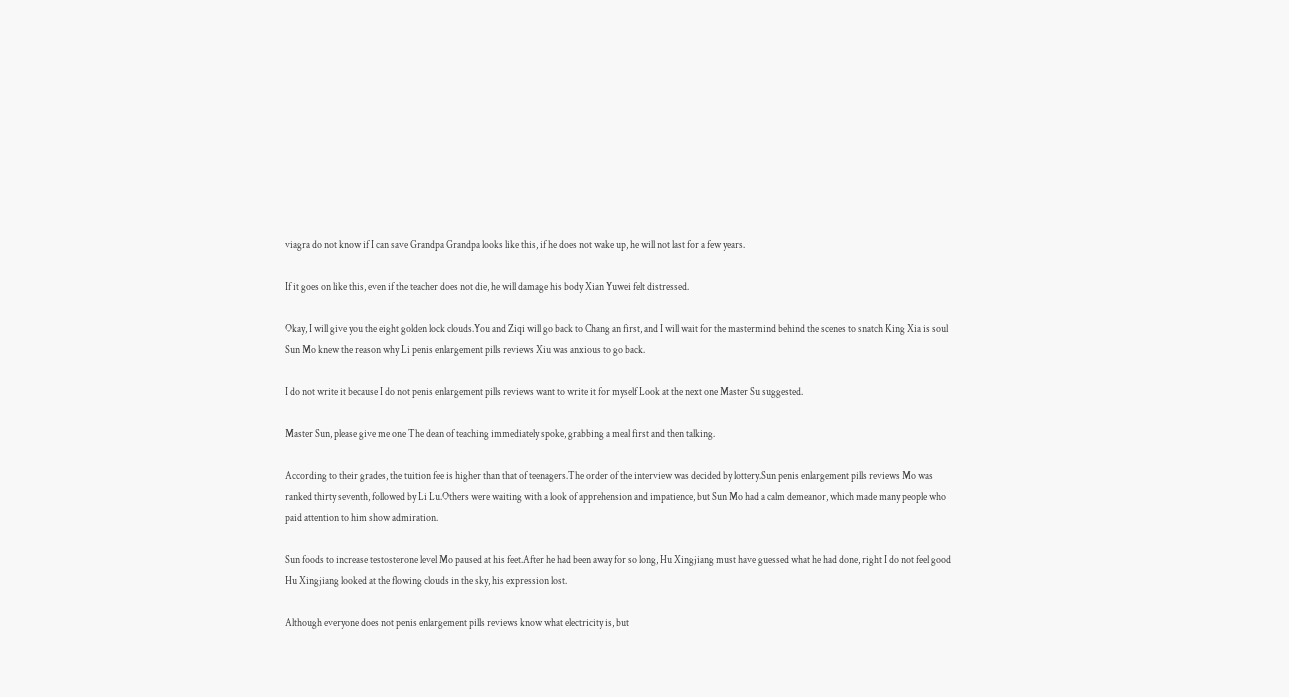viagra do not know if I can save Grandpa Grandpa looks like this, if he does not wake up, he will not last for a few years.

If it goes on like this, even if the teacher does not die, he will damage his body Xian Yuwei felt distressed.

Okay, I will give you the eight golden lock clouds.You and Ziqi will go back to Chang an first, and I will wait for the mastermind behind the scenes to snatch King Xia is soul Sun Mo knew the reason why Li penis enlargement pills reviews Xiu was anxious to go back.

I do not write it because I do not penis enlargement pills reviews want to write it for myself Look at the next one Master Su suggested.

Master Sun, please give me one The dean of teaching immediately spoke, grabbing a meal first and then talking.

According to their grades, the tuition fee is higher than that of teenagers.The order of the interview was decided by lottery.Sun penis enlargement pills reviews Mo was ranked thirty seventh, followed by Li Lu.Others were waiting with a look of apprehension and impatience, but Sun Mo had a calm demeanor, which made many people who paid attention to him show admiration.

Sun foods to increase testosterone level Mo paused at his feet.After he had been away for so long, Hu Xingjiang must have guessed what he had done, right I do not feel good Hu Xingjiang looked at the flowing clouds in the sky, his expression lost.

Although everyone does not penis enlargement pills reviews know what electricity is, but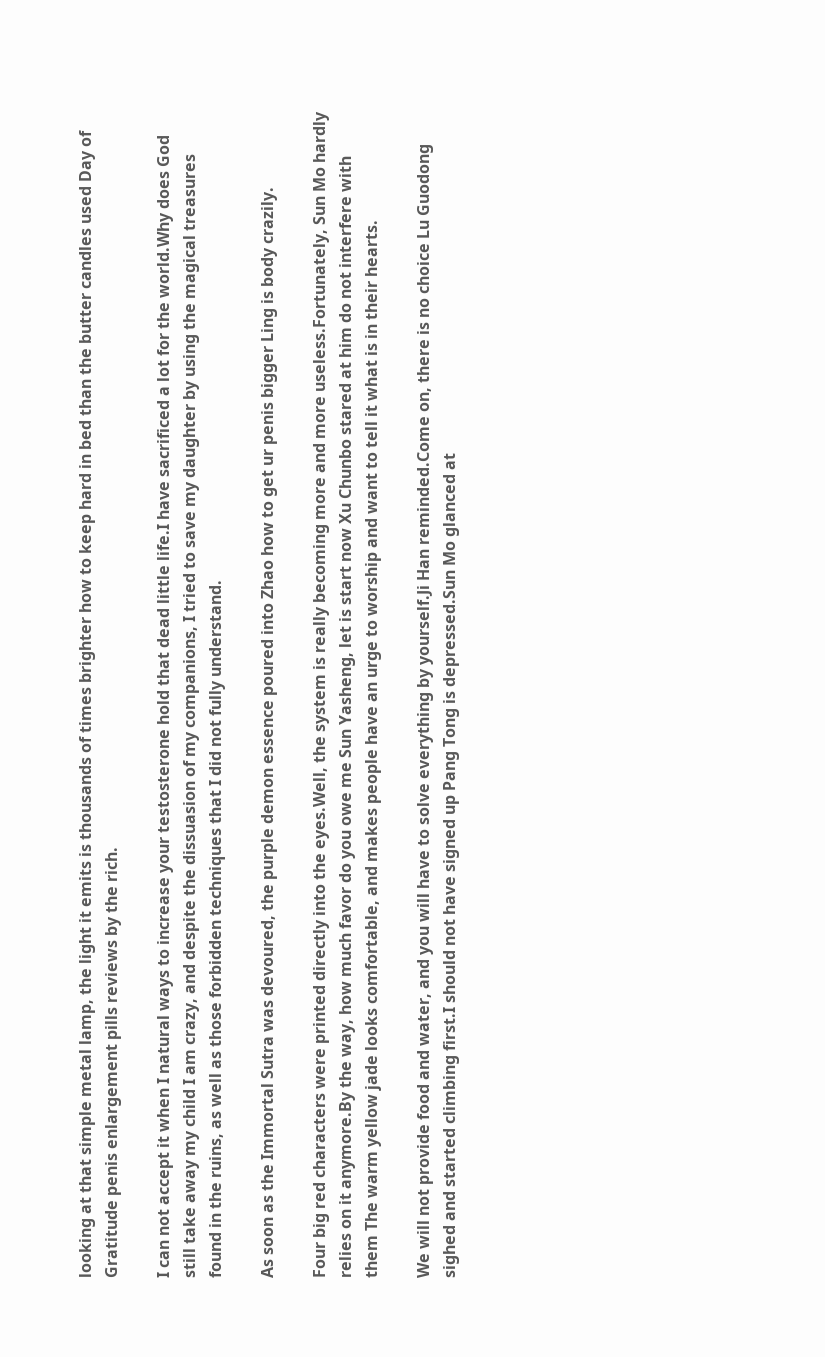looking at that simple metal lamp, the light it emits is thousands of times brighter how to keep hard in bed than the butter candles used Day of Gratitude penis enlargement pills reviews by the rich.

I can not accept it when I natural ways to increase your testosterone hold that dead little life.I have sacrificed a lot for the world.Why does God still take away my child I am crazy, and despite the dissuasion of my companions, I tried to save my daughter by using the magical treasures found in the ruins, as well as those forbidden techniques that I did not fully understand.

As soon as the Immortal Sutra was devoured, the purple demon essence poured into Zhao how to get ur penis bigger Ling is body crazily.

Four big red characters were printed directly into the eyes.Well, the system is really becoming more and more useless.Fortunately, Sun Mo hardly relies on it anymore.By the way, how much favor do you owe me Sun Yasheng, let is start now Xu Chunbo stared at him do not interfere with them The warm yellow jade looks comfortable, and makes people have an urge to worship and want to tell it what is in their hearts.

We will not provide food and water, and you will have to solve everything by yourself.Ji Han reminded.Come on, there is no choice Lu Guodong sighed and started climbing first.I should not have signed up Pang Tong is depressed.Sun Mo glanced at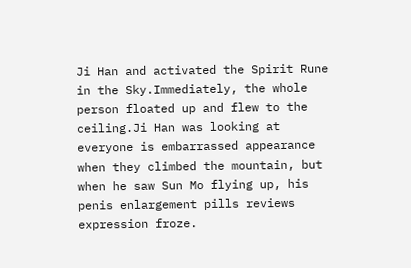Ji Han and activated the Spirit Rune in the Sky.Immediately, the whole person floated up and flew to the ceiling.Ji Han was looking at everyone is embarrassed appearance when they climbed the mountain, but when he saw Sun Mo flying up, his penis enlargement pills reviews expression froze.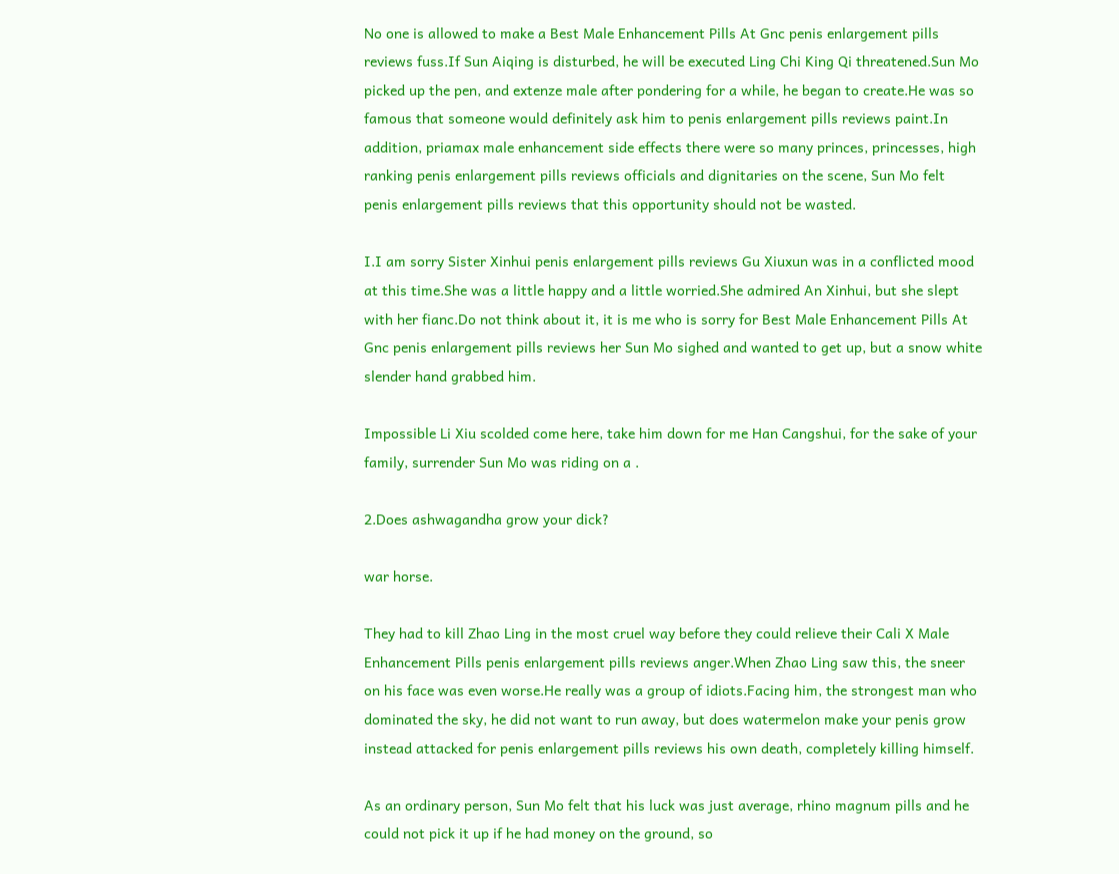No one is allowed to make a Best Male Enhancement Pills At Gnc penis enlargement pills reviews fuss.If Sun Aiqing is disturbed, he will be executed Ling Chi King Qi threatened.Sun Mo picked up the pen, and extenze male after pondering for a while, he began to create.He was so famous that someone would definitely ask him to penis enlargement pills reviews paint.In addition, priamax male enhancement side effects there were so many princes, princesses, high ranking penis enlargement pills reviews officials and dignitaries on the scene, Sun Mo felt penis enlargement pills reviews that this opportunity should not be wasted.

I.I am sorry Sister Xinhui penis enlargement pills reviews Gu Xiuxun was in a conflicted mood at this time.She was a little happy and a little worried.She admired An Xinhui, but she slept with her fianc.Do not think about it, it is me who is sorry for Best Male Enhancement Pills At Gnc penis enlargement pills reviews her Sun Mo sighed and wanted to get up, but a snow white slender hand grabbed him.

Impossible Li Xiu scolded come here, take him down for me Han Cangshui, for the sake of your family, surrender Sun Mo was riding on a .

2.Does ashwagandha grow your dick?

war horse.

They had to kill Zhao Ling in the most cruel way before they could relieve their Cali X Male Enhancement Pills penis enlargement pills reviews anger.When Zhao Ling saw this, the sneer on his face was even worse.He really was a group of idiots.Facing him, the strongest man who dominated the sky, he did not want to run away, but does watermelon make your penis grow instead attacked for penis enlargement pills reviews his own death, completely killing himself.

As an ordinary person, Sun Mo felt that his luck was just average, rhino magnum pills and he could not pick it up if he had money on the ground, so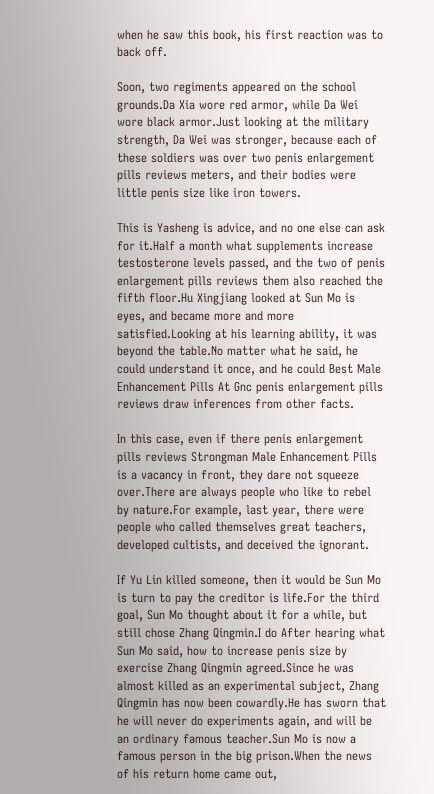when he saw this book, his first reaction was to back off.

Soon, two regiments appeared on the school grounds.Da Xia wore red armor, while Da Wei wore black armor.Just looking at the military strength, Da Wei was stronger, because each of these soldiers was over two penis enlargement pills reviews meters, and their bodies were little penis size like iron towers.

This is Yasheng is advice, and no one else can ask for it.Half a month what supplements increase testosterone levels passed, and the two of penis enlargement pills reviews them also reached the fifth floor.Hu Xingjiang looked at Sun Mo is eyes, and became more and more satisfied.Looking at his learning ability, it was beyond the table.No matter what he said, he could understand it once, and he could Best Male Enhancement Pills At Gnc penis enlargement pills reviews draw inferences from other facts.

In this case, even if there penis enlargement pills reviews Strongman Male Enhancement Pills is a vacancy in front, they dare not squeeze over.There are always people who like to rebel by nature.For example, last year, there were people who called themselves great teachers, developed cultists, and deceived the ignorant.

If Yu Lin killed someone, then it would be Sun Mo is turn to pay the creditor is life.For the third goal, Sun Mo thought about it for a while, but still chose Zhang Qingmin.I do After hearing what Sun Mo said, how to increase penis size by exercise Zhang Qingmin agreed.Since he was almost killed as an experimental subject, Zhang Qingmin has now been cowardly.He has sworn that he will never do experiments again, and will be an ordinary famous teacher.Sun Mo is now a famous person in the big prison.When the news of his return home came out,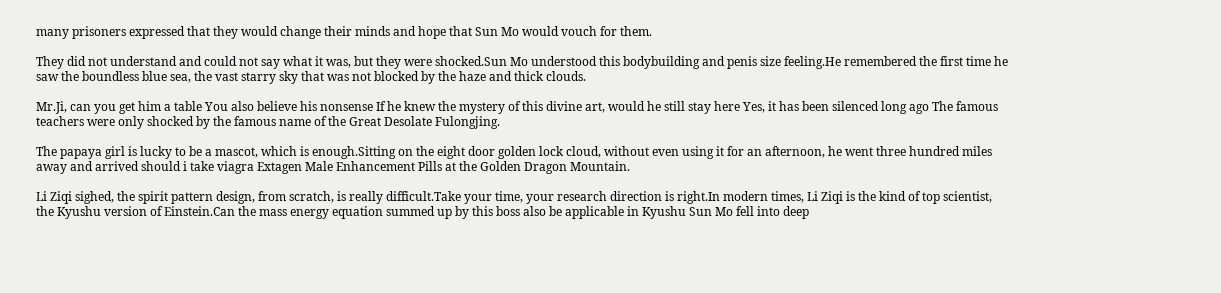many prisoners expressed that they would change their minds and hope that Sun Mo would vouch for them.

They did not understand and could not say what it was, but they were shocked.Sun Mo understood this bodybuilding and penis size feeling.He remembered the first time he saw the boundless blue sea, the vast starry sky that was not blocked by the haze and thick clouds.

Mr.Ji, can you get him a table You also believe his nonsense If he knew the mystery of this divine art, would he still stay here Yes, it has been silenced long ago The famous teachers were only shocked by the famous name of the Great Desolate Fulongjing.

The papaya girl is lucky to be a mascot, which is enough.Sitting on the eight door golden lock cloud, without even using it for an afternoon, he went three hundred miles away and arrived should i take viagra Extagen Male Enhancement Pills at the Golden Dragon Mountain.

Li Ziqi sighed, the spirit pattern design, from scratch, is really difficult.Take your time, your research direction is right.In modern times, Li Ziqi is the kind of top scientist, the Kyushu version of Einstein.Can the mass energy equation summed up by this boss also be applicable in Kyushu Sun Mo fell into deep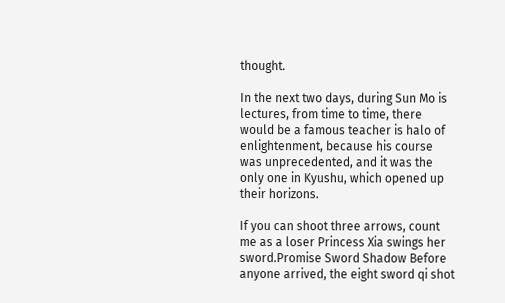thought.

In the next two days, during Sun Mo is lectures, from time to time, there would be a famous teacher is halo of enlightenment, because his course was unprecedented, and it was the only one in Kyushu, which opened up their horizons.

If you can shoot three arrows, count me as a loser Princess Xia swings her sword.Promise Sword Shadow Before anyone arrived, the eight sword qi shot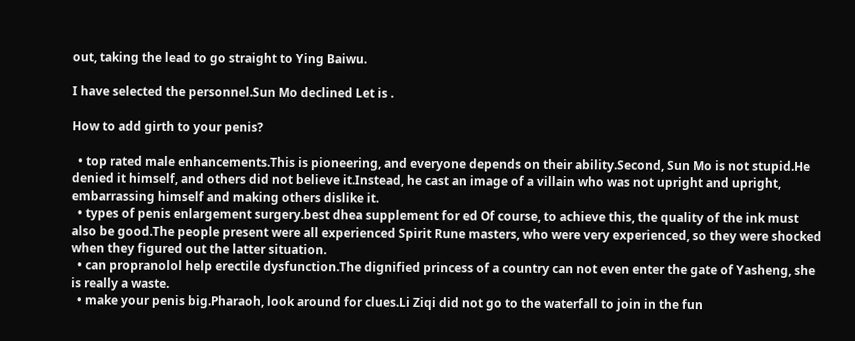out, taking the lead to go straight to Ying Baiwu.

I have selected the personnel.Sun Mo declined Let is .

How to add girth to your penis?

  • top rated male enhancements.This is pioneering, and everyone depends on their ability.Second, Sun Mo is not stupid.He denied it himself, and others did not believe it.Instead, he cast an image of a villain who was not upright and upright, embarrassing himself and making others dislike it.
  • types of penis enlargement surgery.best dhea supplement for ed Of course, to achieve this, the quality of the ink must also be good.The people present were all experienced Spirit Rune masters, who were very experienced, so they were shocked when they figured out the latter situation.
  • can propranolol help erectile dysfunction.The dignified princess of a country can not even enter the gate of Yasheng, she is really a waste.
  • make your penis big.Pharaoh, look around for clues.Li Ziqi did not go to the waterfall to join in the fun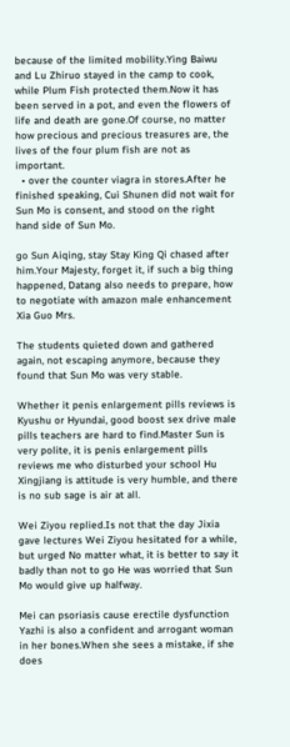because of the limited mobility.Ying Baiwu and Lu Zhiruo stayed in the camp to cook, while Plum Fish protected them.Now it has been served in a pot, and even the flowers of life and death are gone.Of course, no matter how precious and precious treasures are, the lives of the four plum fish are not as important.
  • over the counter viagra in stores.After he finished speaking, Cui Shunen did not wait for Sun Mo is consent, and stood on the right hand side of Sun Mo.

go Sun Aiqing, stay Stay King Qi chased after him.Your Majesty, forget it, if such a big thing happened, Datang also needs to prepare, how to negotiate with amazon male enhancement Xia Guo Mrs.

The students quieted down and gathered again, not escaping anymore, because they found that Sun Mo was very stable.

Whether it penis enlargement pills reviews is Kyushu or Hyundai, good boost sex drive male pills teachers are hard to find.Master Sun is very polite, it is penis enlargement pills reviews me who disturbed your school Hu Xingjiang is attitude is very humble, and there is no sub sage is air at all.

Wei Ziyou replied.Is not that the day Jixia gave lectures Wei Ziyou hesitated for a while, but urged No matter what, it is better to say it badly than not to go He was worried that Sun Mo would give up halfway.

Mei can psoriasis cause erectile dysfunction Yazhi is also a confident and arrogant woman in her bones.When she sees a mistake, if she does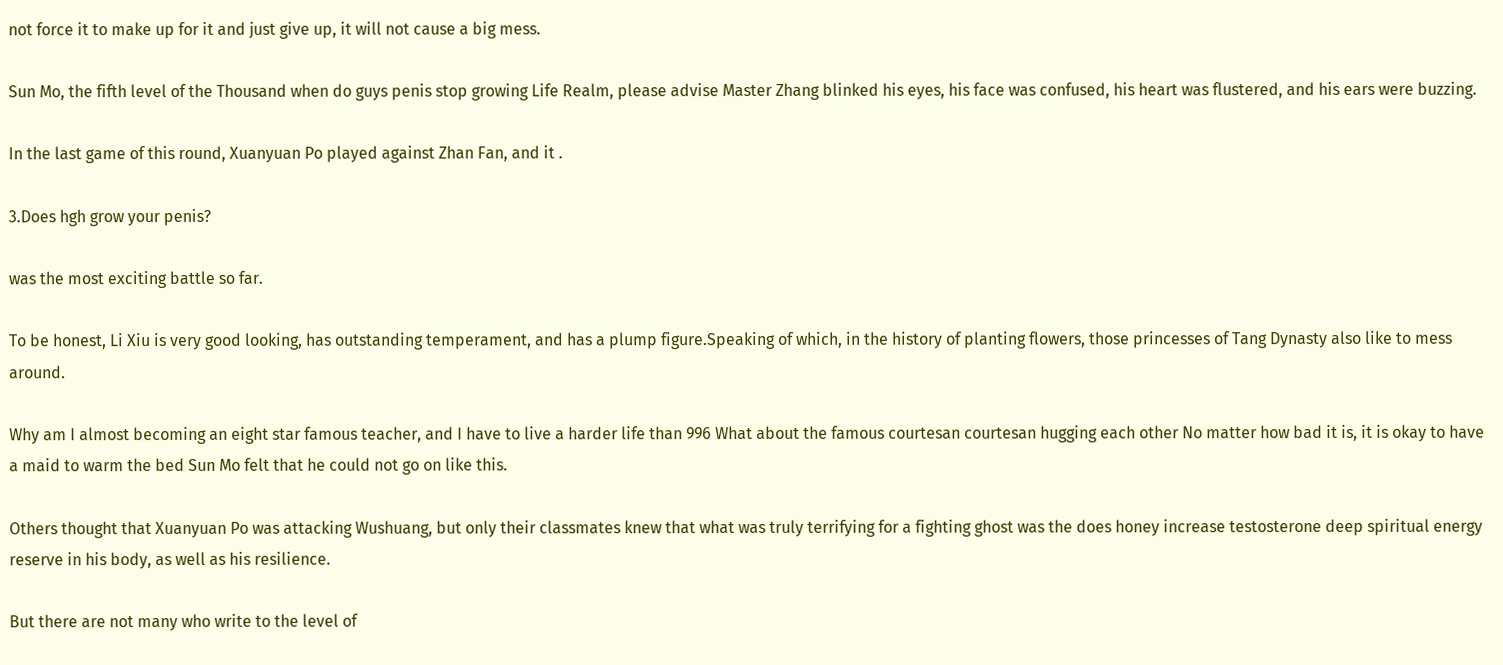not force it to make up for it and just give up, it will not cause a big mess.

Sun Mo, the fifth level of the Thousand when do guys penis stop growing Life Realm, please advise Master Zhang blinked his eyes, his face was confused, his heart was flustered, and his ears were buzzing.

In the last game of this round, Xuanyuan Po played against Zhan Fan, and it .

3.Does hgh grow your penis?

was the most exciting battle so far.

To be honest, Li Xiu is very good looking, has outstanding temperament, and has a plump figure.Speaking of which, in the history of planting flowers, those princesses of Tang Dynasty also like to mess around.

Why am I almost becoming an eight star famous teacher, and I have to live a harder life than 996 What about the famous courtesan courtesan hugging each other No matter how bad it is, it is okay to have a maid to warm the bed Sun Mo felt that he could not go on like this.

Others thought that Xuanyuan Po was attacking Wushuang, but only their classmates knew that what was truly terrifying for a fighting ghost was the does honey increase testosterone deep spiritual energy reserve in his body, as well as his resilience.

But there are not many who write to the level of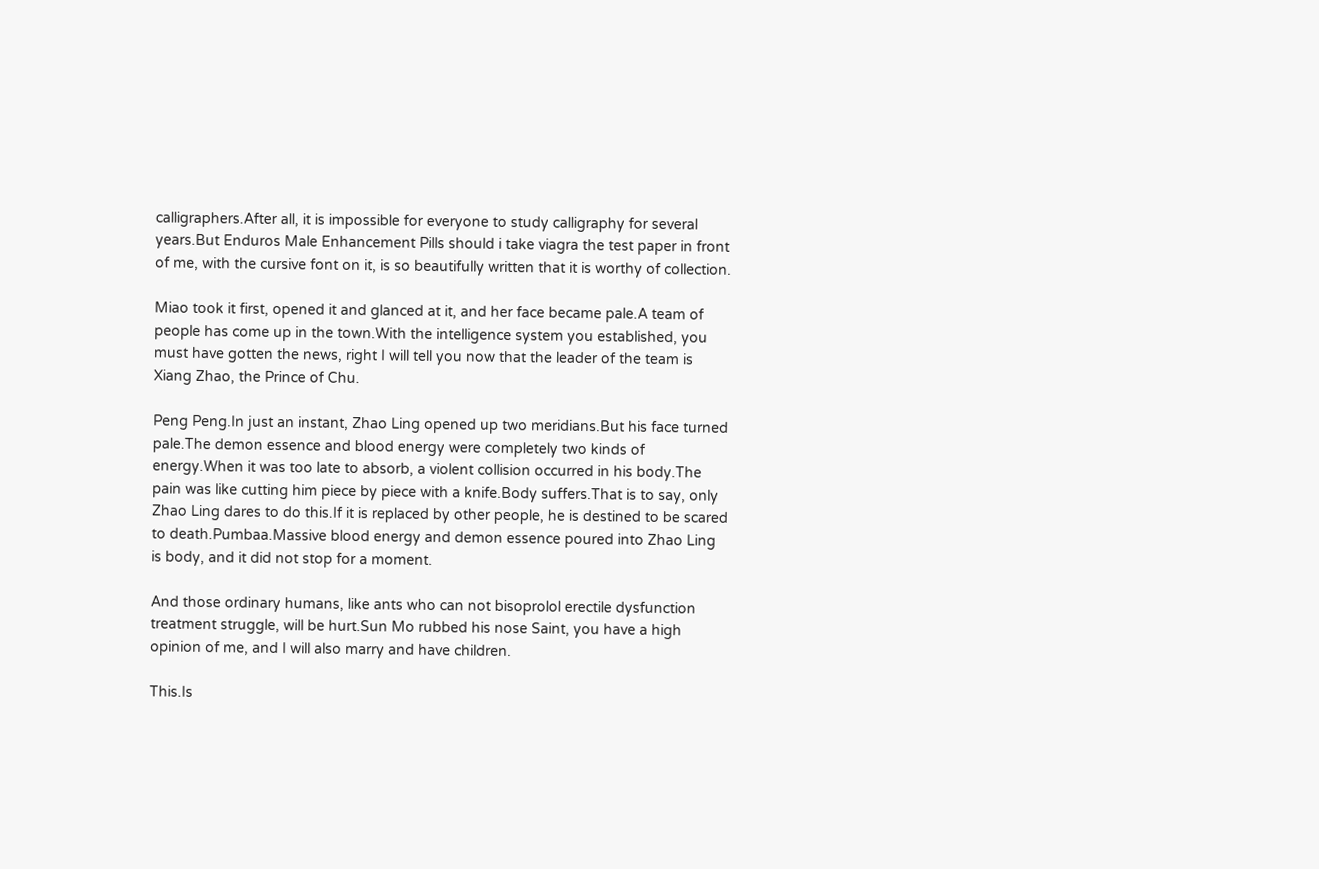calligraphers.After all, it is impossible for everyone to study calligraphy for several years.But Enduros Male Enhancement Pills should i take viagra the test paper in front of me, with the cursive font on it, is so beautifully written that it is worthy of collection.

Miao took it first, opened it and glanced at it, and her face became pale.A team of people has come up in the town.With the intelligence system you established, you must have gotten the news, right I will tell you now that the leader of the team is Xiang Zhao, the Prince of Chu.

Peng Peng.In just an instant, Zhao Ling opened up two meridians.But his face turned pale.The demon essence and blood energy were completely two kinds of energy.When it was too late to absorb, a violent collision occurred in his body.The pain was like cutting him piece by piece with a knife.Body suffers.That is to say, only Zhao Ling dares to do this.If it is replaced by other people, he is destined to be scared to death.Pumbaa.Massive blood energy and demon essence poured into Zhao Ling is body, and it did not stop for a moment.

And those ordinary humans, like ants who can not bisoprolol erectile dysfunction treatment struggle, will be hurt.Sun Mo rubbed his nose Saint, you have a high opinion of me, and I will also marry and have children.

This.Is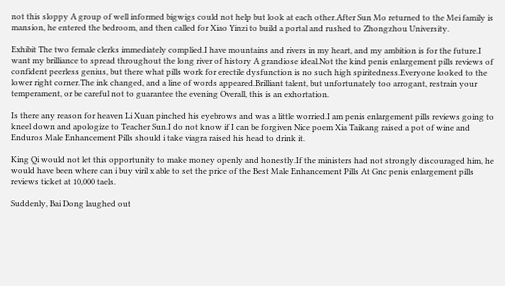not this sloppy A group of well informed bigwigs could not help but look at each other.After Sun Mo returned to the Mei family is mansion, he entered the bedroom, and then called for Xiao Yinzi to build a portal and rushed to Zhongzhou University.

Exhibit The two female clerks immediately complied.I have mountains and rivers in my heart, and my ambition is for the future.I want my brilliance to spread throughout the long river of history A grandiose ideal.Not the kind penis enlargement pills reviews of confident peerless genius, but there what pills work for erectile dysfunction is no such high spiritedness.Everyone looked to the lower right corner.The ink changed, and a line of words appeared.Brilliant talent, but unfortunately too arrogant, restrain your temperament, or be careful not to guarantee the evening Overall, this is an exhortation.

Is there any reason for heaven Li Xuan pinched his eyebrows and was a little worried.I am penis enlargement pills reviews going to kneel down and apologize to Teacher Sun.I do not know if I can be forgiven Nice poem Xia Taikang raised a pot of wine and Enduros Male Enhancement Pills should i take viagra raised his head to drink it.

King Qi would not let this opportunity to make money openly and honestly.If the ministers had not strongly discouraged him, he would have been where can i buy viril x able to set the price of the Best Male Enhancement Pills At Gnc penis enlargement pills reviews ticket at 10,000 taels.

Suddenly, Bai Dong laughed out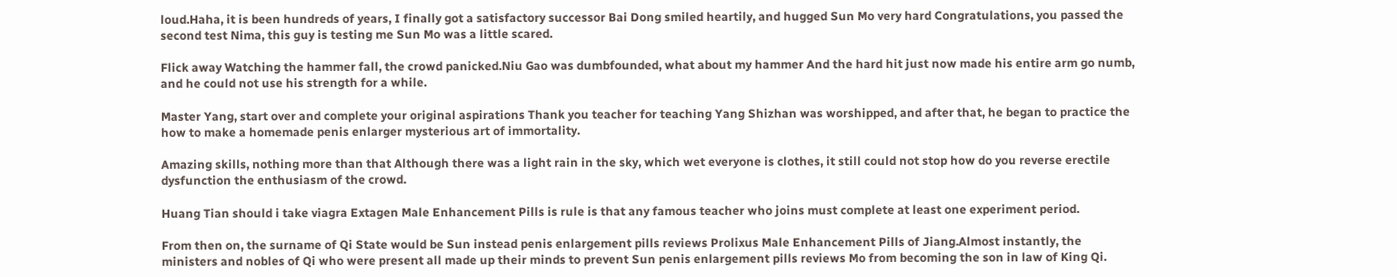loud.Haha, it is been hundreds of years, I finally got a satisfactory successor Bai Dong smiled heartily, and hugged Sun Mo very hard Congratulations, you passed the second test Nima, this guy is testing me Sun Mo was a little scared.

Flick away Watching the hammer fall, the crowd panicked.Niu Gao was dumbfounded, what about my hammer And the hard hit just now made his entire arm go numb, and he could not use his strength for a while.

Master Yang, start over and complete your original aspirations Thank you teacher for teaching Yang Shizhan was worshipped, and after that, he began to practice the how to make a homemade penis enlarger mysterious art of immortality.

Amazing skills, nothing more than that Although there was a light rain in the sky, which wet everyone is clothes, it still could not stop how do you reverse erectile dysfunction the enthusiasm of the crowd.

Huang Tian should i take viagra Extagen Male Enhancement Pills is rule is that any famous teacher who joins must complete at least one experiment period.

From then on, the surname of Qi State would be Sun instead penis enlargement pills reviews Prolixus Male Enhancement Pills of Jiang.Almost instantly, the ministers and nobles of Qi who were present all made up their minds to prevent Sun penis enlargement pills reviews Mo from becoming the son in law of King Qi.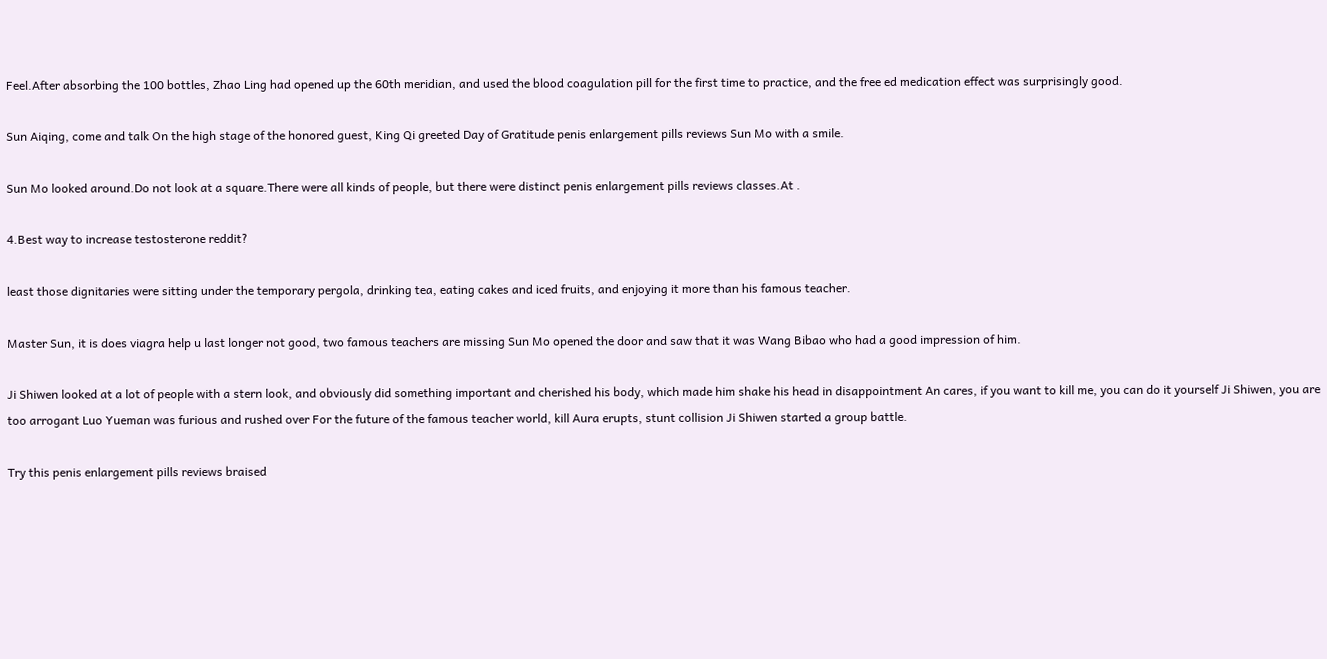Feel.After absorbing the 100 bottles, Zhao Ling had opened up the 60th meridian, and used the blood coagulation pill for the first time to practice, and the free ed medication effect was surprisingly good.

Sun Aiqing, come and talk On the high stage of the honored guest, King Qi greeted Day of Gratitude penis enlargement pills reviews Sun Mo with a smile.

Sun Mo looked around.Do not look at a square.There were all kinds of people, but there were distinct penis enlargement pills reviews classes.At .

4.Best way to increase testosterone reddit?

least those dignitaries were sitting under the temporary pergola, drinking tea, eating cakes and iced fruits, and enjoying it more than his famous teacher.

Master Sun, it is does viagra help u last longer not good, two famous teachers are missing Sun Mo opened the door and saw that it was Wang Bibao who had a good impression of him.

Ji Shiwen looked at a lot of people with a stern look, and obviously did something important and cherished his body, which made him shake his head in disappointment An cares, if you want to kill me, you can do it yourself Ji Shiwen, you are too arrogant Luo Yueman was furious and rushed over For the future of the famous teacher world, kill Aura erupts, stunt collision Ji Shiwen started a group battle.

Try this penis enlargement pills reviews braised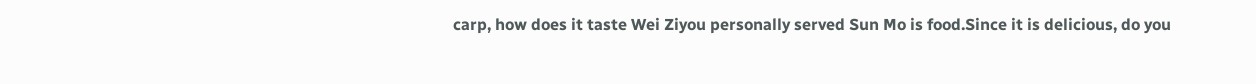carp, how does it taste Wei Ziyou personally served Sun Mo is food.Since it is delicious, do you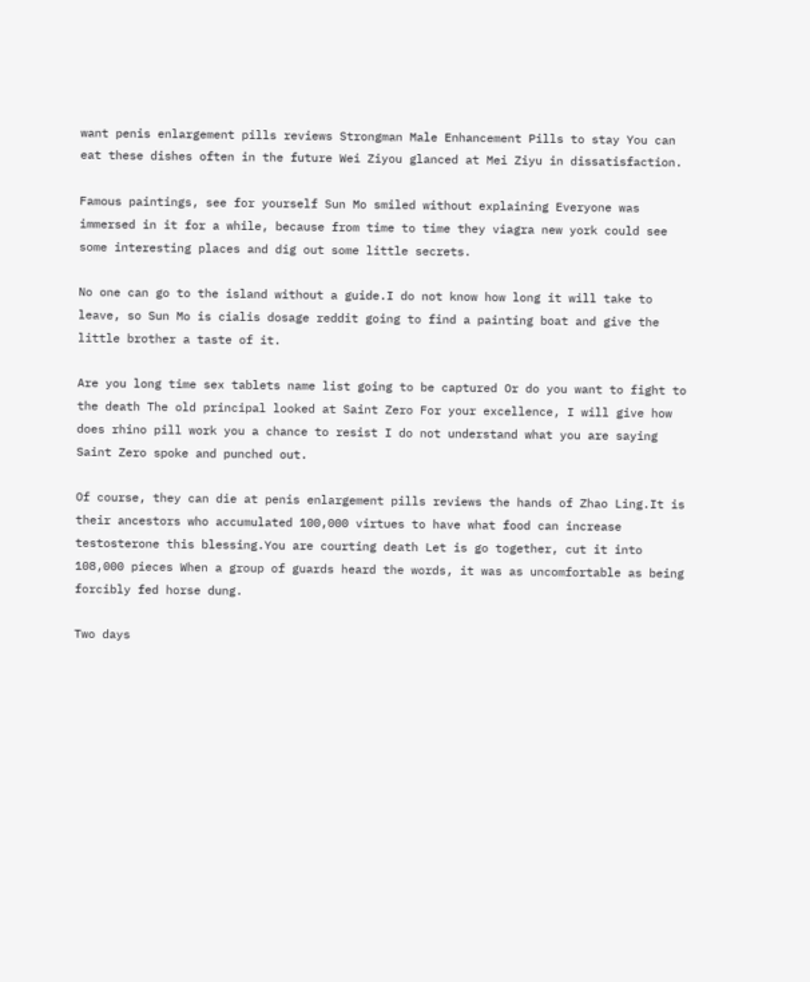want penis enlargement pills reviews Strongman Male Enhancement Pills to stay You can eat these dishes often in the future Wei Ziyou glanced at Mei Ziyu in dissatisfaction.

Famous paintings, see for yourself Sun Mo smiled without explaining Everyone was immersed in it for a while, because from time to time they viagra new york could see some interesting places and dig out some little secrets.

No one can go to the island without a guide.I do not know how long it will take to leave, so Sun Mo is cialis dosage reddit going to find a painting boat and give the little brother a taste of it.

Are you long time sex tablets name list going to be captured Or do you want to fight to the death The old principal looked at Saint Zero For your excellence, I will give how does rhino pill work you a chance to resist I do not understand what you are saying Saint Zero spoke and punched out.

Of course, they can die at penis enlargement pills reviews the hands of Zhao Ling.It is their ancestors who accumulated 100,000 virtues to have what food can increase testosterone this blessing.You are courting death Let is go together, cut it into 108,000 pieces When a group of guards heard the words, it was as uncomfortable as being forcibly fed horse dung.

Two days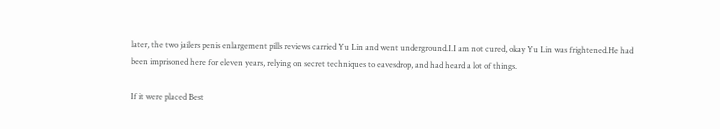later, the two jailers penis enlargement pills reviews carried Yu Lin and went underground.I.I am not cured, okay Yu Lin was frightened.He had been imprisoned here for eleven years, relying on secret techniques to eavesdrop, and had heard a lot of things.

If it were placed Best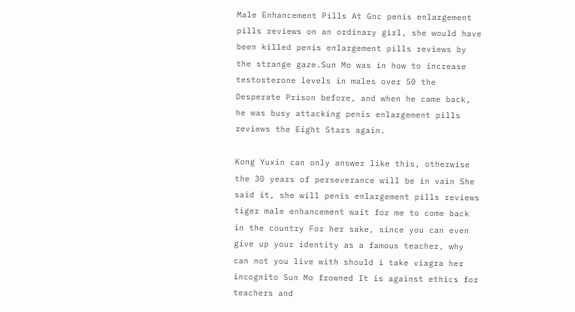Male Enhancement Pills At Gnc penis enlargement pills reviews on an ordinary girl, she would have been killed penis enlargement pills reviews by the strange gaze.Sun Mo was in how to increase testosterone levels in males over 50 the Desperate Prison before, and when he came back, he was busy attacking penis enlargement pills reviews the Eight Stars again.

Kong Yuxin can only answer like this, otherwise the 30 years of perseverance will be in vain She said it, she will penis enlargement pills reviews tiger male enhancement wait for me to come back in the country For her sake, since you can even give up your identity as a famous teacher, why can not you live with should i take viagra her incognito Sun Mo frowned It is against ethics for teachers and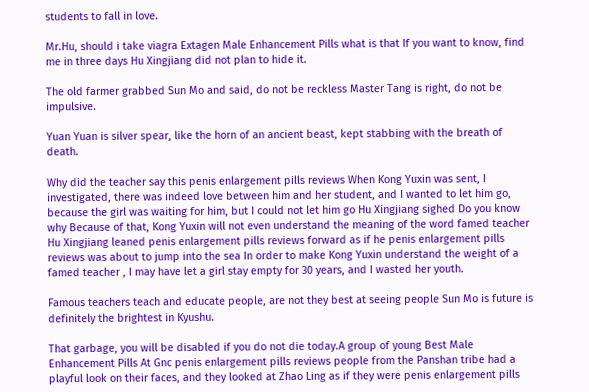students to fall in love.

Mr.Hu, should i take viagra Extagen Male Enhancement Pills what is that If you want to know, find me in three days Hu Xingjiang did not plan to hide it.

The old farmer grabbed Sun Mo and said, do not be reckless Master Tang is right, do not be impulsive.

Yuan Yuan is silver spear, like the horn of an ancient beast, kept stabbing with the breath of death.

Why did the teacher say this penis enlargement pills reviews When Kong Yuxin was sent, I investigated, there was indeed love between him and her student, and I wanted to let him go, because the girl was waiting for him, but I could not let him go Hu Xingjiang sighed Do you know why Because of that, Kong Yuxin will not even understand the meaning of the word famed teacher Hu Xingjiang leaned penis enlargement pills reviews forward as if he penis enlargement pills reviews was about to jump into the sea In order to make Kong Yuxin understand the weight of a famed teacher , I may have let a girl stay empty for 30 years, and I wasted her youth.

Famous teachers teach and educate people, are not they best at seeing people Sun Mo is future is definitely the brightest in Kyushu.

That garbage, you will be disabled if you do not die today.A group of young Best Male Enhancement Pills At Gnc penis enlargement pills reviews people from the Panshan tribe had a playful look on their faces, and they looked at Zhao Ling as if they were penis enlargement pills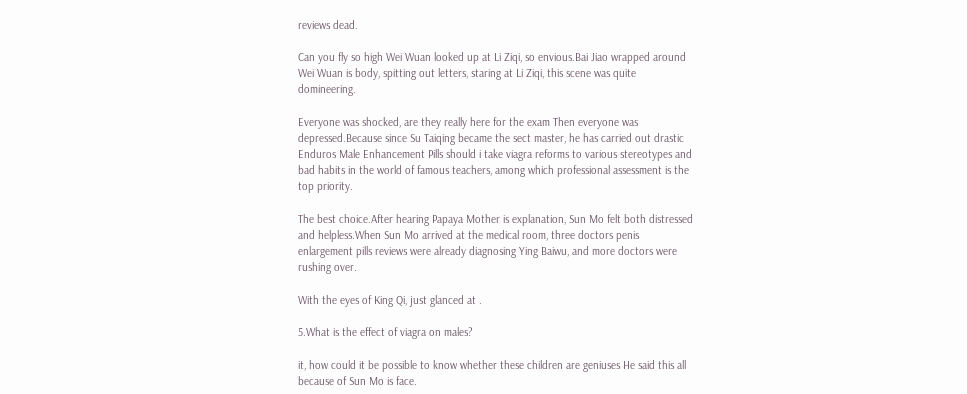reviews dead.

Can you fly so high Wei Wuan looked up at Li Ziqi, so envious.Bai Jiao wrapped around Wei Wuan is body, spitting out letters, staring at Li Ziqi, this scene was quite domineering.

Everyone was shocked, are they really here for the exam Then everyone was depressed.Because since Su Taiqing became the sect master, he has carried out drastic Enduros Male Enhancement Pills should i take viagra reforms to various stereotypes and bad habits in the world of famous teachers, among which professional assessment is the top priority.

The best choice.After hearing Papaya Mother is explanation, Sun Mo felt both distressed and helpless.When Sun Mo arrived at the medical room, three doctors penis enlargement pills reviews were already diagnosing Ying Baiwu, and more doctors were rushing over.

With the eyes of King Qi, just glanced at .

5.What is the effect of viagra on males?

it, how could it be possible to know whether these children are geniuses He said this all because of Sun Mo is face.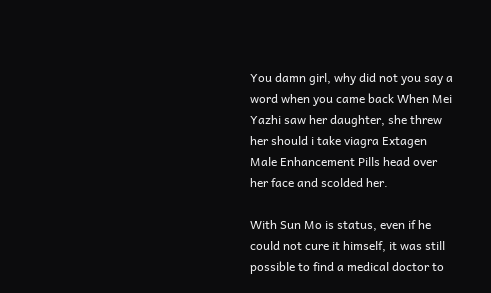You damn girl, why did not you say a word when you came back When Mei Yazhi saw her daughter, she threw her should i take viagra Extagen Male Enhancement Pills head over her face and scolded her.

With Sun Mo is status, even if he could not cure it himself, it was still possible to find a medical doctor to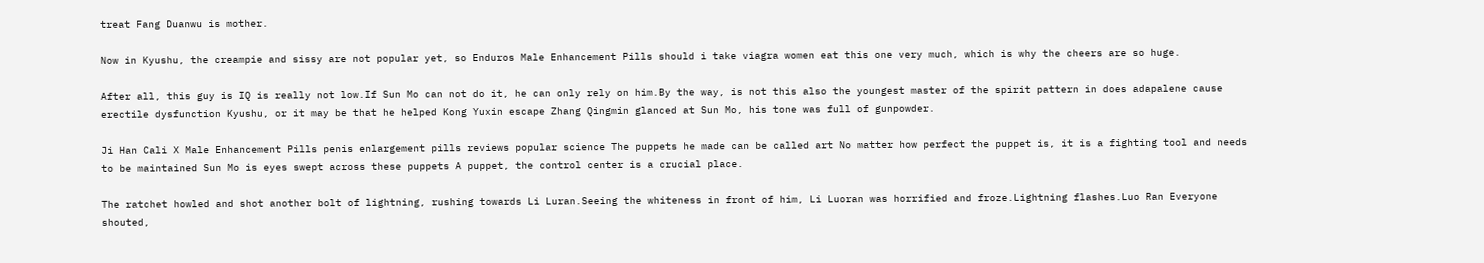treat Fang Duanwu is mother.

Now in Kyushu, the creampie and sissy are not popular yet, so Enduros Male Enhancement Pills should i take viagra women eat this one very much, which is why the cheers are so huge.

After all, this guy is IQ is really not low.If Sun Mo can not do it, he can only rely on him.By the way, is not this also the youngest master of the spirit pattern in does adapalene cause erectile dysfunction Kyushu, or it may be that he helped Kong Yuxin escape Zhang Qingmin glanced at Sun Mo, his tone was full of gunpowder.

Ji Han Cali X Male Enhancement Pills penis enlargement pills reviews popular science The puppets he made can be called art No matter how perfect the puppet is, it is a fighting tool and needs to be maintained Sun Mo is eyes swept across these puppets A puppet, the control center is a crucial place.

The ratchet howled and shot another bolt of lightning, rushing towards Li Luran.Seeing the whiteness in front of him, Li Luoran was horrified and froze.Lightning flashes.Luo Ran Everyone shouted,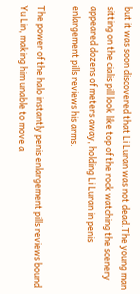but it was soon discovered that Li Luran was not dead.The young man sitting on the cialis pill look like top of the rock watching the scenery appeared dozens of meters away, holding Li Luran in penis enlargement pills reviews his arms.

The power of the halo instantly penis enlargement pills reviews bound Yu Lin, making him unable to move a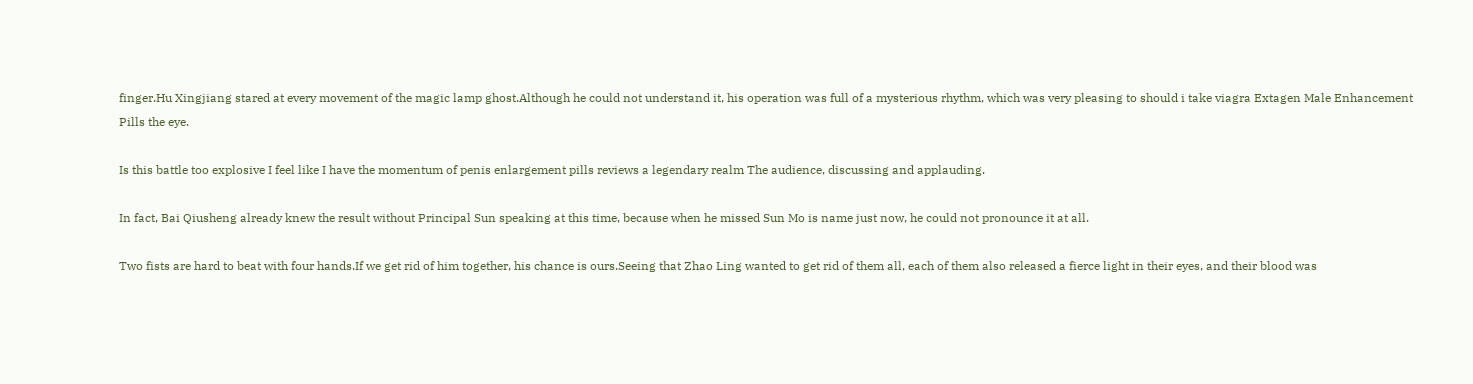finger.Hu Xingjiang stared at every movement of the magic lamp ghost.Although he could not understand it, his operation was full of a mysterious rhythm, which was very pleasing to should i take viagra Extagen Male Enhancement Pills the eye.

Is this battle too explosive I feel like I have the momentum of penis enlargement pills reviews a legendary realm The audience, discussing and applauding.

In fact, Bai Qiusheng already knew the result without Principal Sun speaking at this time, because when he missed Sun Mo is name just now, he could not pronounce it at all.

Two fists are hard to beat with four hands.If we get rid of him together, his chance is ours.Seeing that Zhao Ling wanted to get rid of them all, each of them also released a fierce light in their eyes, and their blood was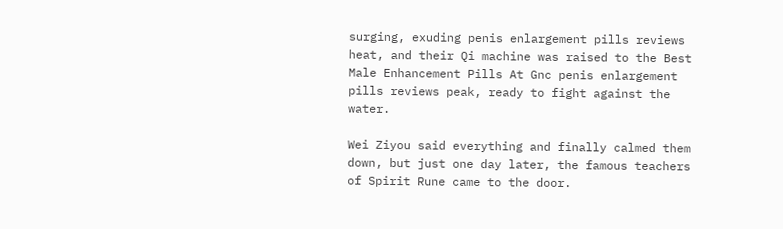surging, exuding penis enlargement pills reviews heat, and their Qi machine was raised to the Best Male Enhancement Pills At Gnc penis enlargement pills reviews peak, ready to fight against the water.

Wei Ziyou said everything and finally calmed them down, but just one day later, the famous teachers of Spirit Rune came to the door.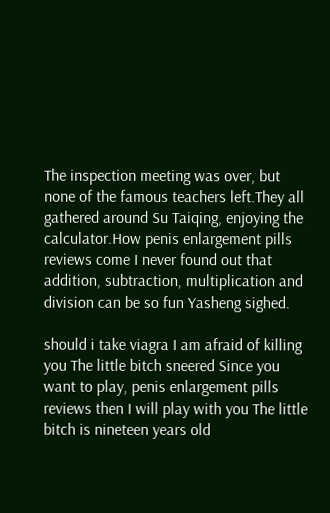The inspection meeting was over, but none of the famous teachers left.They all gathered around Su Taiqing, enjoying the calculator.How penis enlargement pills reviews come I never found out that addition, subtraction, multiplication and division can be so fun Yasheng sighed.

should i take viagra I am afraid of killing you The little bitch sneered Since you want to play, penis enlargement pills reviews then I will play with you The little bitch is nineteen years old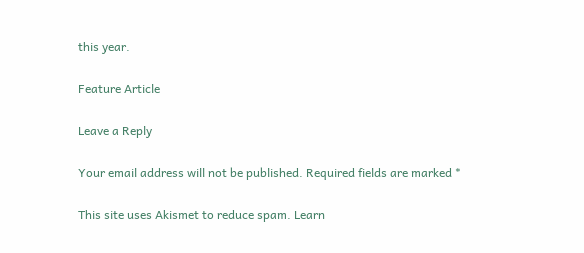this year.

Feature Article

Leave a Reply

Your email address will not be published. Required fields are marked *

This site uses Akismet to reduce spam. Learn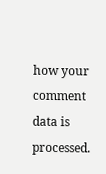how your comment data is processed.